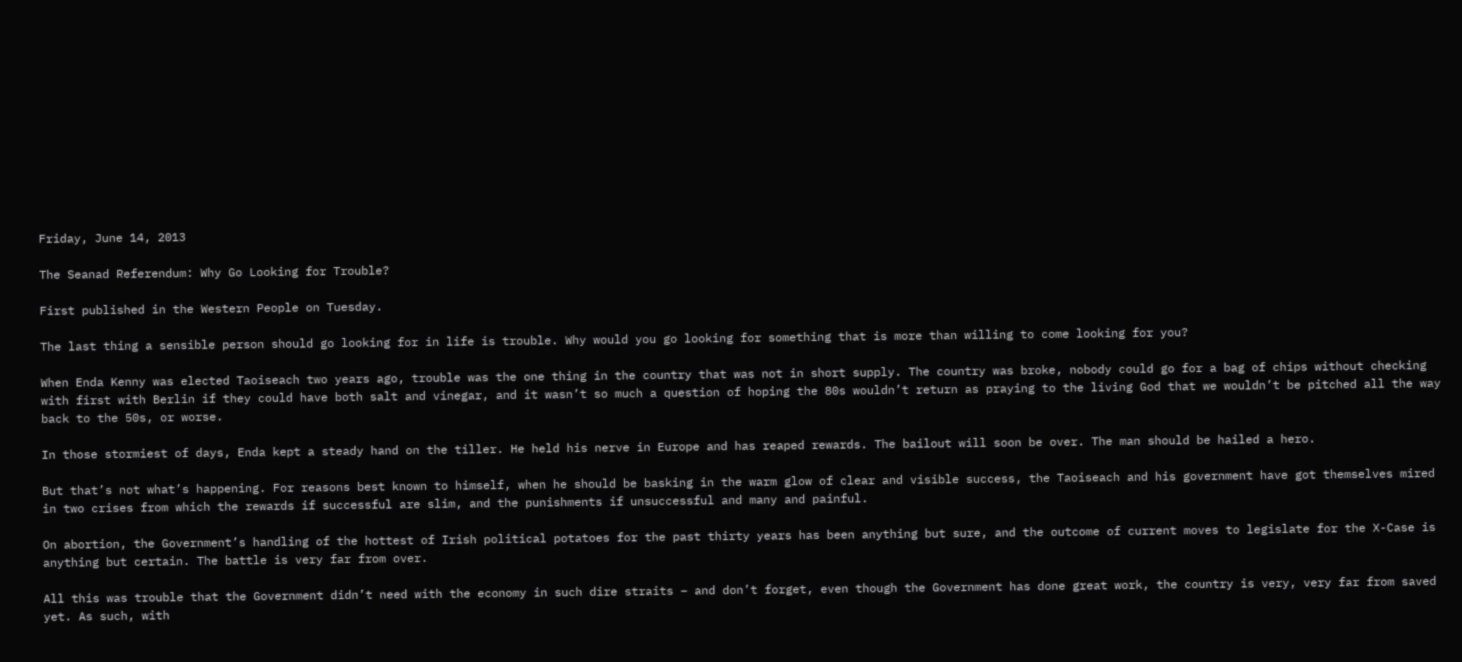Friday, June 14, 2013

The Seanad Referendum: Why Go Looking for Trouble?

First published in the Western People on Tuesday.

The last thing a sensible person should go looking for in life is trouble. Why would you go looking for something that is more than willing to come looking for you?

When Enda Kenny was elected Taoiseach two years ago, trouble was the one thing in the country that was not in short supply. The country was broke, nobody could go for a bag of chips without checking with first with Berlin if they could have both salt and vinegar, and it wasn’t so much a question of hoping the 80s wouldn’t return as praying to the living God that we wouldn’t be pitched all the way back to the 50s, or worse.

In those stormiest of days, Enda kept a steady hand on the tiller. He held his nerve in Europe and has reaped rewards. The bailout will soon be over. The man should be hailed a hero.

But that’s not what’s happening. For reasons best known to himself, when he should be basking in the warm glow of clear and visible success, the Taoiseach and his government have got themselves mired in two crises from which the rewards if successful are slim, and the punishments if unsuccessful and many and painful.

On abortion, the Government’s handling of the hottest of Irish political potatoes for the past thirty years has been anything but sure, and the outcome of current moves to legislate for the X-Case is anything but certain. The battle is very far from over.

All this was trouble that the Government didn’t need with the economy in such dire straits – and don’t forget, even though the Government has done great work, the country is very, very far from saved yet. As such, with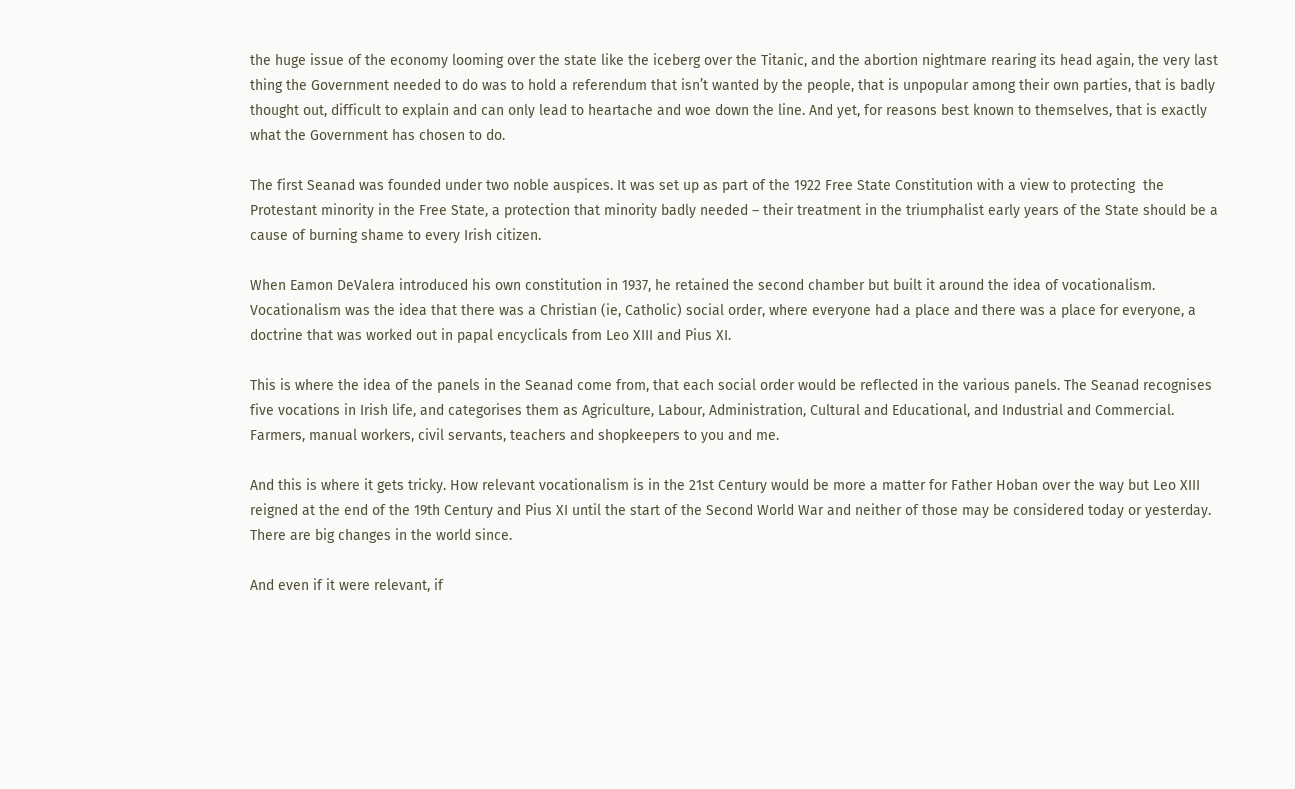the huge issue of the economy looming over the state like the iceberg over the Titanic, and the abortion nightmare rearing its head again, the very last thing the Government needed to do was to hold a referendum that isn’t wanted by the people, that is unpopular among their own parties, that is badly thought out, difficult to explain and can only lead to heartache and woe down the line. And yet, for reasons best known to themselves, that is exactly what the Government has chosen to do.

The first Seanad was founded under two noble auspices. It was set up as part of the 1922 Free State Constitution with a view to protecting  the Protestant minority in the Free State, a protection that minority badly needed – their treatment in the triumphalist early years of the State should be a cause of burning shame to every Irish citizen.

When Eamon DeValera introduced his own constitution in 1937, he retained the second chamber but built it around the idea of vocationalism. Vocationalism was the idea that there was a Christian (ie, Catholic) social order, where everyone had a place and there was a place for everyone, a doctrine that was worked out in papal encyclicals from Leo XIII and Pius XI.

This is where the idea of the panels in the Seanad come from, that each social order would be reflected in the various panels. The Seanad recognises five vocations in Irish life, and categorises them as Agriculture, Labour, Administration, Cultural and Educational, and Industrial and Commercial. Farmers, manual workers, civil servants, teachers and shopkeepers to you and me.

And this is where it gets tricky. How relevant vocationalism is in the 21st Century would be more a matter for Father Hoban over the way but Leo XIII reigned at the end of the 19th Century and Pius XI until the start of the Second World War and neither of those may be considered today or yesterday. There are big changes in the world since.

And even if it were relevant, if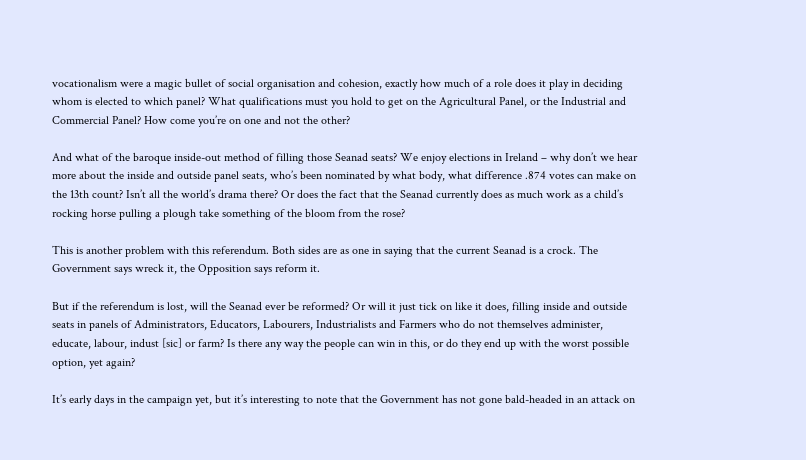vocationalism were a magic bullet of social organisation and cohesion, exactly how much of a role does it play in deciding whom is elected to which panel? What qualifications must you hold to get on the Agricultural Panel, or the Industrial and Commercial Panel? How come you’re on one and not the other?

And what of the baroque inside-out method of filling those Seanad seats? We enjoy elections in Ireland – why don’t we hear more about the inside and outside panel seats, who’s been nominated by what body, what difference .874 votes can make on the 13th count? Isn’t all the world’s drama there? Or does the fact that the Seanad currently does as much work as a child’s rocking horse pulling a plough take something of the bloom from the rose?

This is another problem with this referendum. Both sides are as one in saying that the current Seanad is a crock. The Government says wreck it, the Opposition says reform it.

But if the referendum is lost, will the Seanad ever be reformed? Or will it just tick on like it does, filling inside and outside seats in panels of Administrators, Educators, Labourers, Industrialists and Farmers who do not themselves administer, educate, labour, indust [sic] or farm? Is there any way the people can win in this, or do they end up with the worst possible option, yet again?

It’s early days in the campaign yet, but it’s interesting to note that the Government has not gone bald-headed in an attack on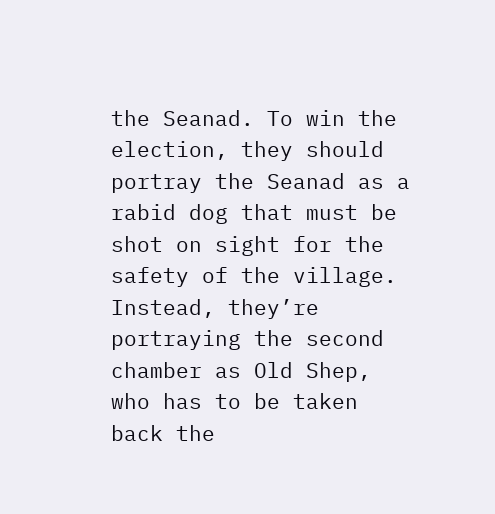the Seanad. To win the election, they should portray the Seanad as a rabid dog that must be shot on sight for the safety of the village. Instead, they’re portraying the second chamber as Old Shep, who has to be taken back the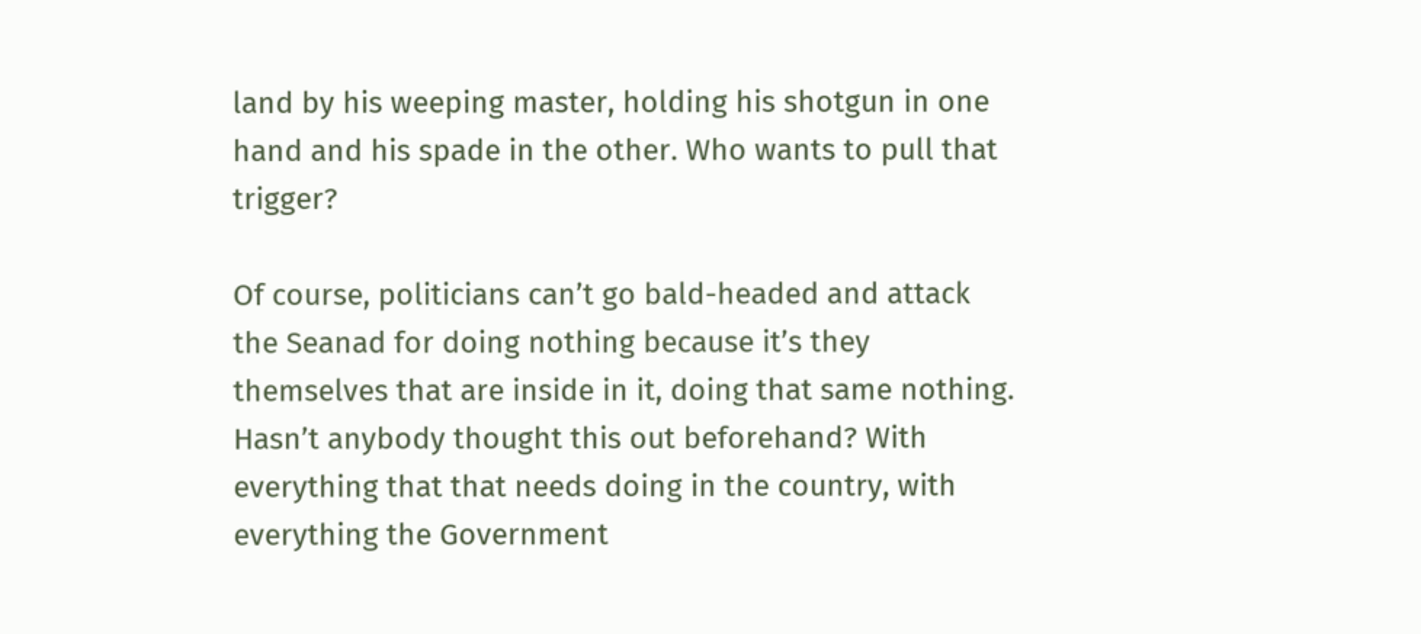land by his weeping master, holding his shotgun in one hand and his spade in the other. Who wants to pull that trigger?

Of course, politicians can’t go bald-headed and attack the Seanad for doing nothing because it’s they themselves that are inside in it, doing that same nothing. Hasn’t anybody thought this out beforehand? With everything that that needs doing in the country, with everything the Government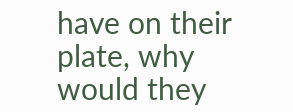have on their plate, why would they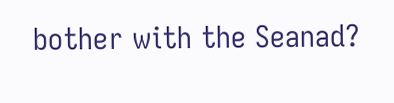bother with the Seanad?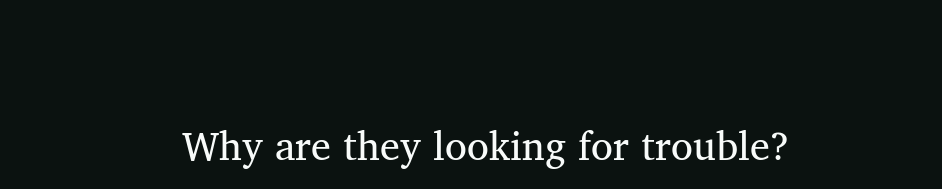Why are they looking for trouble?